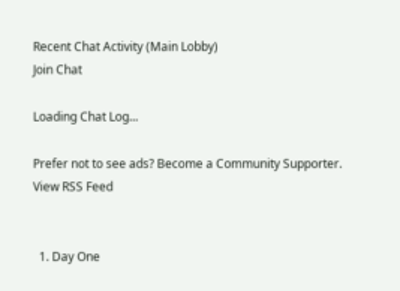Recent Chat Activity (Main Lobby)
Join Chat

Loading Chat Log...

Prefer not to see ads? Become a Community Supporter.
View RSS Feed


  1. Day One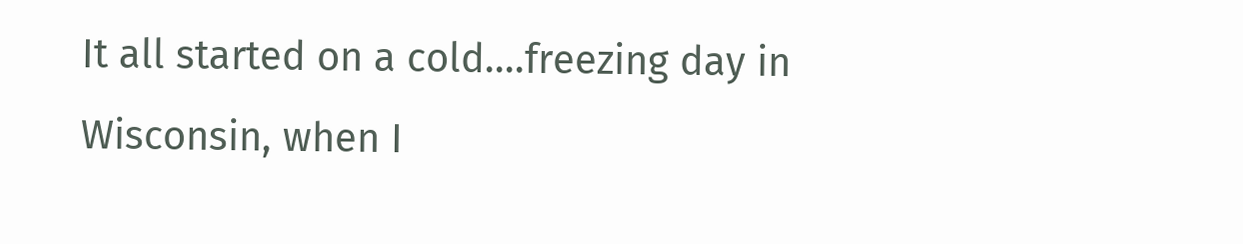It all started on a cold....freezing day in Wisconsin, when I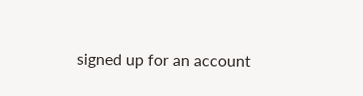signed up for an account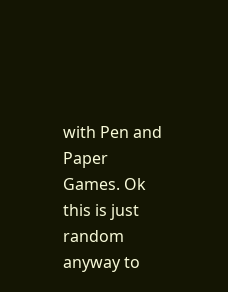with Pen and Paper Games. Ok this is just random anyway to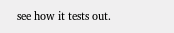see how it tests out.